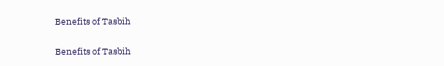Benefits of Tasbih

Benefits of Tasbih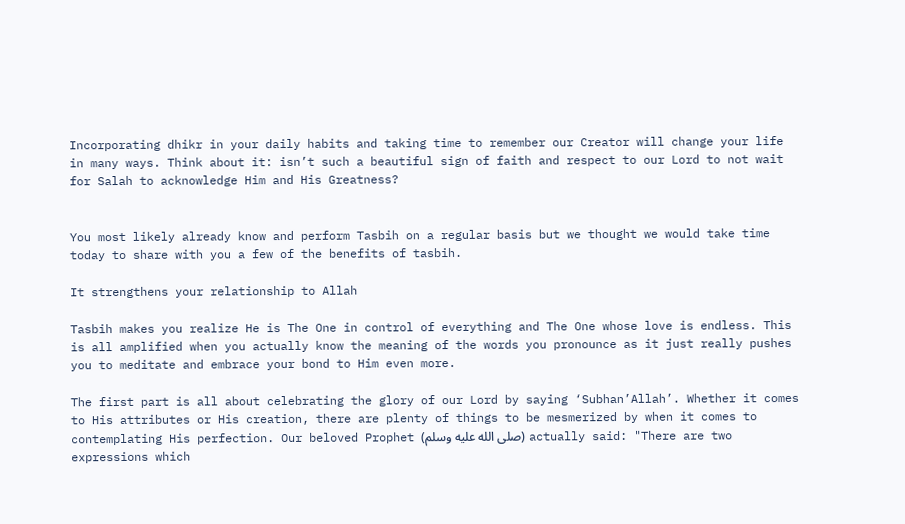Incorporating dhikr in your daily habits and taking time to remember our Creator will change your life in many ways. Think about it: isn’t such a beautiful sign of faith and respect to our Lord to not wait for Salah to acknowledge Him and His Greatness?


You most likely already know and perform Tasbih on a regular basis but we thought we would take time today to share with you a few of the benefits of tasbih.

It strengthens your relationship to Allah

Tasbih makes you realize He is The One in control of everything and The One whose love is endless. This is all amplified when you actually know the meaning of the words you pronounce as it just really pushes you to meditate and embrace your bond to Him even more.

The first part is all about celebrating the glory of our Lord by saying ‘Subhan’Allah’. Whether it comes to His attributes or His creation, there are plenty of things to be mesmerized by when it comes to contemplating His perfection. Our beloved Prophet (صلى الله عليه وسلم) actually said: "There are two expressions which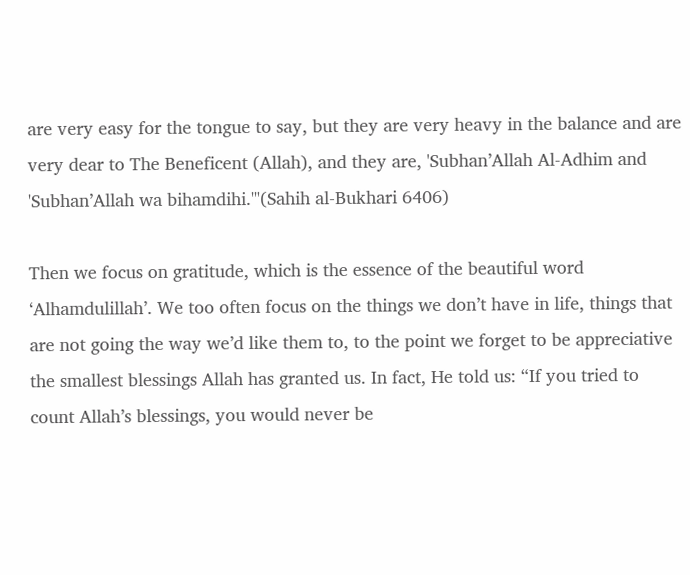are very easy for the tongue to say, but they are very heavy in the balance and are very dear to The Beneficent (Allah), and they are, 'Subhan’Allah Al-Adhim and 'Subhan’Allah wa bihamdihi.'"(Sahih al-Bukhari 6406)

Then we focus on gratitude, which is the essence of the beautiful word ‘Alhamdulillah’. We too often focus on the things we don’t have in life, things that are not going the way we’d like them to, to the point we forget to be appreciative the smallest blessings Allah has granted us. In fact, He told us: “If you tried to count Allah’s blessings, you would never be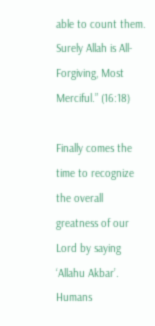able to count them. Surely Allah is All-Forgiving, Most Merciful.” (16:18)

Finally comes the time to recognize the overall greatness of our Lord by saying ‘Allahu Akbar’. Humans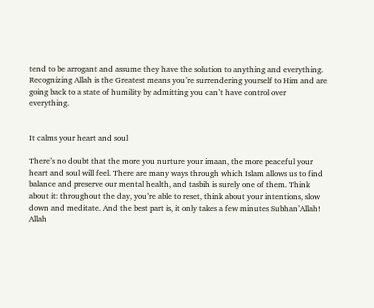tend to be arrogant and assume they have the solution to anything and everything. Recognizing Allah is the Greatest means you’re surrendering yourself to Him and are going back to a state of humility by admitting you can’t have control over everything.


It calms your heart and soul

There’s no doubt that the more you nurture your imaan, the more peaceful your heart and soul will feel. There are many ways through which Islam allows us to find balance and preserve our mental health, and tasbih is surely one of them. Think about it: throughout the day, you’re able to reset, think about your intentions, slow down and meditate. And the best part is, it only takes a few minutes Subhan’Allah! Allah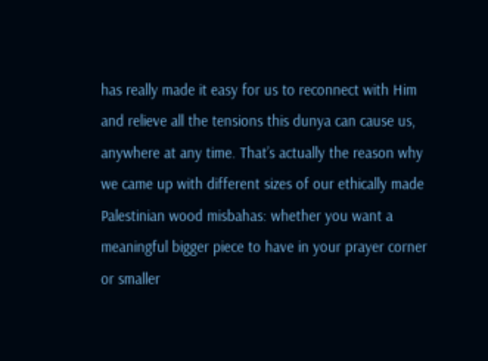has really made it easy for us to reconnect with Him and relieve all the tensions this dunya can cause us, anywhere at any time. That’s actually the reason why we came up with different sizes of our ethically made Palestinian wood misbahas: whether you want a meaningful bigger piece to have in your prayer corner or smaller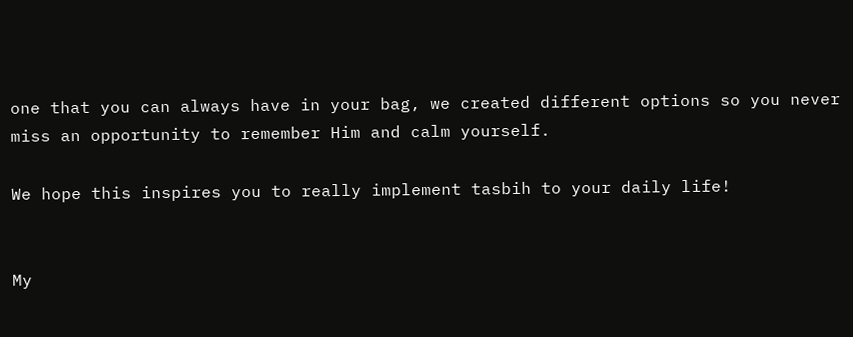one that you can always have in your bag, we created different options so you never miss an opportunity to remember Him and calm yourself.

We hope this inspires you to really implement tasbih to your daily life!


My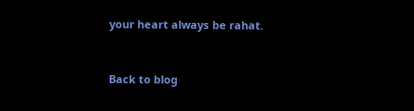your heart always be rahat.


Back to blog